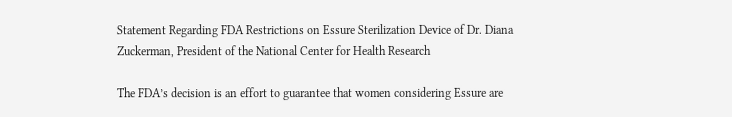Statement Regarding FDA Restrictions on Essure Sterilization Device of Dr. Diana Zuckerman, President of the National Center for Health Research

The FDA’s decision is an effort to guarantee that women considering Essure are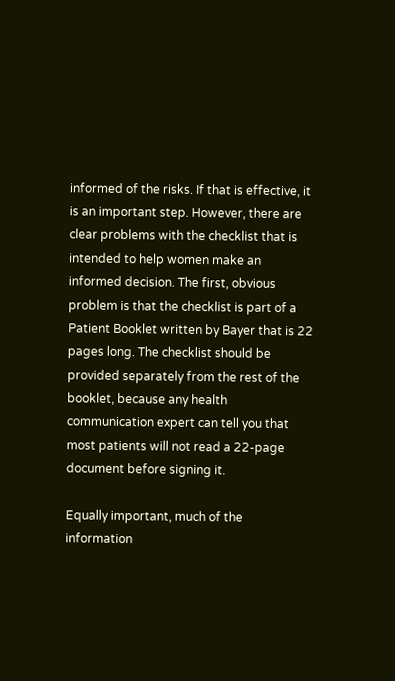informed of the risks. If that is effective, it is an important step. However, there are clear problems with the checklist that is intended to help women make an informed decision. The first, obvious problem is that the checklist is part of a Patient Booklet written by Bayer that is 22 pages long. The checklist should be provided separately from the rest of the booklet, because any health communication expert can tell you that most patients will not read a 22-page document before signing it.

Equally important, much of the information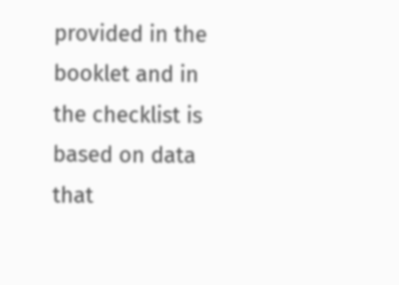provided in the booklet and in the checklist is based on data that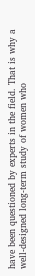have been questioned by experts in the field. That is why a well-designed long-term study of women who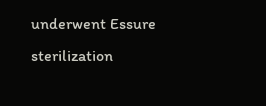underwent Essure sterilization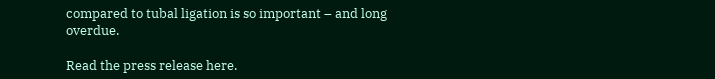compared to tubal ligation is so important – and long overdue.

Read the press release here.